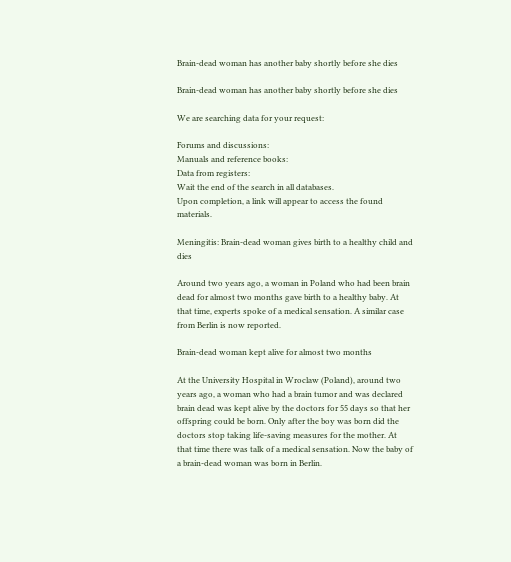Brain-dead woman has another baby shortly before she dies

Brain-dead woman has another baby shortly before she dies

We are searching data for your request:

Forums and discussions:
Manuals and reference books:
Data from registers:
Wait the end of the search in all databases.
Upon completion, a link will appear to access the found materials.

Meningitis: Brain-dead woman gives birth to a healthy child and dies

Around two years ago, a woman in Poland who had been brain dead for almost two months gave birth to a healthy baby. At that time, experts spoke of a medical sensation. A similar case from Berlin is now reported.

Brain-dead woman kept alive for almost two months

At the University Hospital in Wroclaw (Poland), around two years ago, a woman who had a brain tumor and was declared brain dead was kept alive by the doctors for 55 days so that her offspring could be born. Only after the boy was born did the doctors stop taking life-saving measures for the mother. At that time there was talk of a medical sensation. Now the baby of a brain-dead woman was born in Berlin.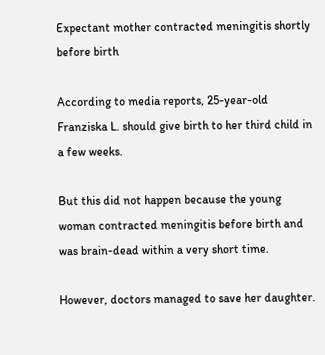Expectant mother contracted meningitis shortly before birth

According to media reports, 25-year-old Franziska L. should give birth to her third child in a few weeks.

But this did not happen because the young woman contracted meningitis before birth and was brain-dead within a very short time.

However, doctors managed to save her daughter.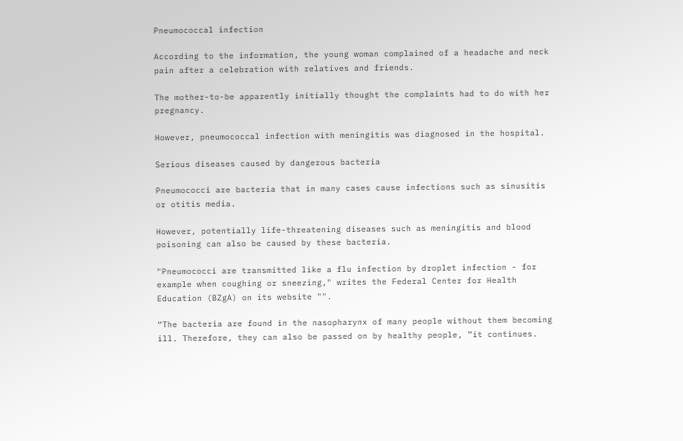Pneumococcal infection

According to the information, the young woman complained of a headache and neck pain after a celebration with relatives and friends.

The mother-to-be apparently initially thought the complaints had to do with her pregnancy.

However, pneumococcal infection with meningitis was diagnosed in the hospital.

Serious diseases caused by dangerous bacteria

Pneumococci are bacteria that in many cases cause infections such as sinusitis or otitis media.

However, potentially life-threatening diseases such as meningitis and blood poisoning can also be caused by these bacteria.

"Pneumococci are transmitted like a flu infection by droplet infection - for example when coughing or sneezing," writes the Federal Center for Health Education (BZgA) on its website "".

“The bacteria are found in the nasopharynx of many people without them becoming ill. Therefore, they can also be passed on by healthy people, ”it continues.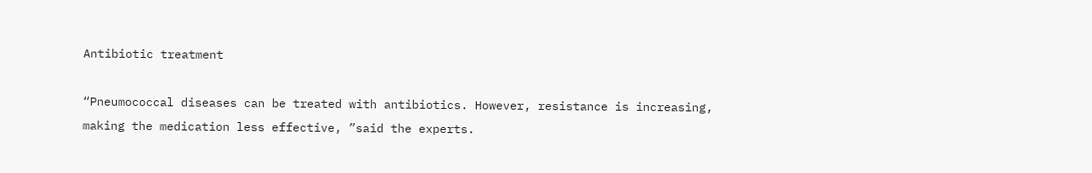Antibiotic treatment

“Pneumococcal diseases can be treated with antibiotics. However, resistance is increasing, making the medication less effective, ”said the experts.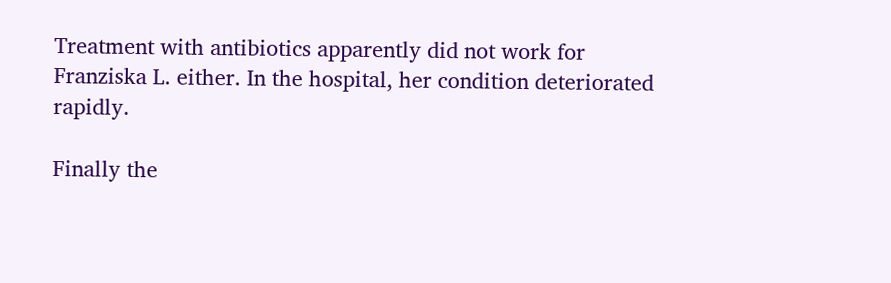Treatment with antibiotics apparently did not work for Franziska L. either. In the hospital, her condition deteriorated rapidly.

Finally the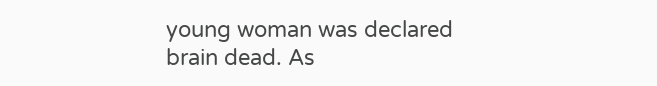young woman was declared brain dead. As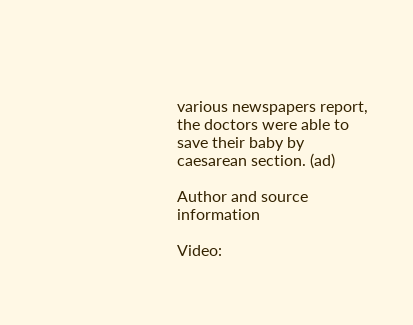various newspapers report, the doctors were able to save their baby by caesarean section. (ad)

Author and source information

Video: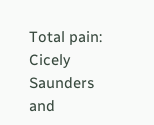Total pain: Cicely Saunders and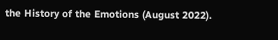the History of the Emotions (August 2022).